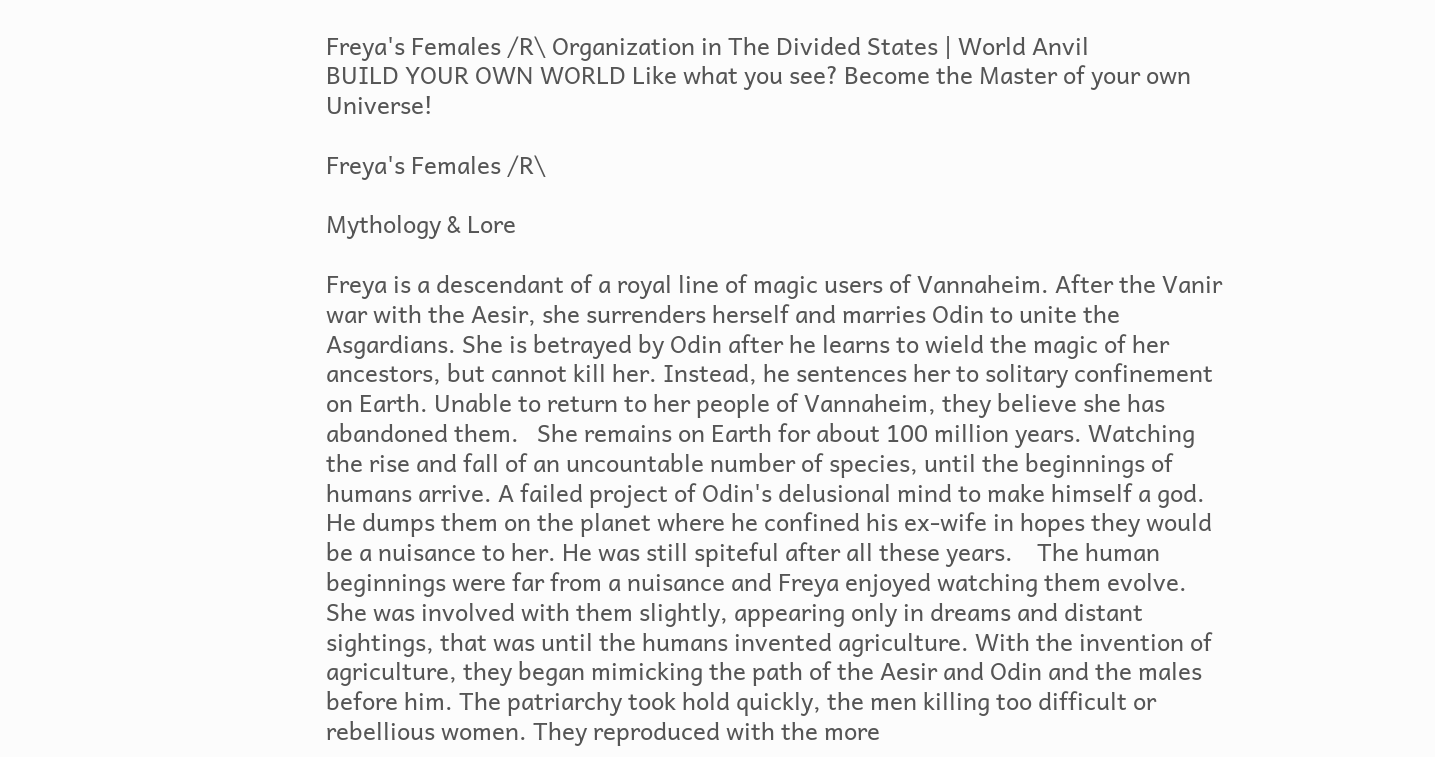Freya's Females /R\ Organization in The Divided States | World Anvil
BUILD YOUR OWN WORLD Like what you see? Become the Master of your own Universe!

Freya's Females /R\

Mythology & Lore

Freya is a descendant of a royal line of magic users of Vannaheim. After the Vanir war with the Aesir, she surrenders herself and marries Odin to unite the Asgardians. She is betrayed by Odin after he learns to wield the magic of her ancestors, but cannot kill her. Instead, he sentences her to solitary confinement on Earth. Unable to return to her people of Vannaheim, they believe she has abandoned them.   She remains on Earth for about 100 million years. Watching the rise and fall of an uncountable number of species, until the beginnings of humans arrive. A failed project of Odin's delusional mind to make himself a god. He dumps them on the planet where he confined his ex-wife in hopes they would be a nuisance to her. He was still spiteful after all these years.    The human beginnings were far from a nuisance and Freya enjoyed watching them evolve. She was involved with them slightly, appearing only in dreams and distant sightings, that was until the humans invented agriculture. With the invention of agriculture, they began mimicking the path of the Aesir and Odin and the males before him. The patriarchy took hold quickly, the men killing too difficult or rebellious women. They reproduced with the more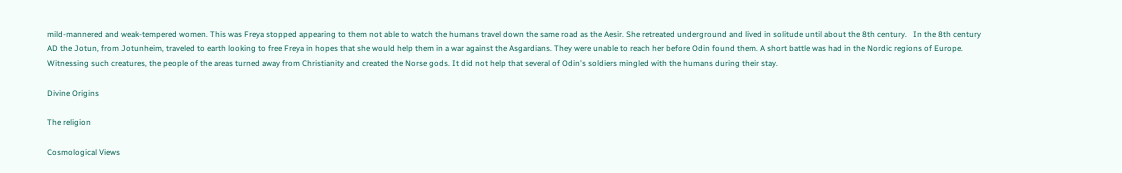mild-mannered and weak-tempered women. This was Freya stopped appearing to them not able to watch the humans travel down the same road as the Aesir. She retreated underground and lived in solitude until about the 8th century.   In the 8th century AD the Jotun, from Jotunheim, traveled to earth looking to free Freya in hopes that she would help them in a war against the Asgardians. They were unable to reach her before Odin found them. A short battle was had in the Nordic regions of Europe. Witnessing such creatures, the people of the areas turned away from Christianity and created the Norse gods. It did not help that several of Odin's soldiers mingled with the humans during their stay.

Divine Origins

The religion

Cosmological Views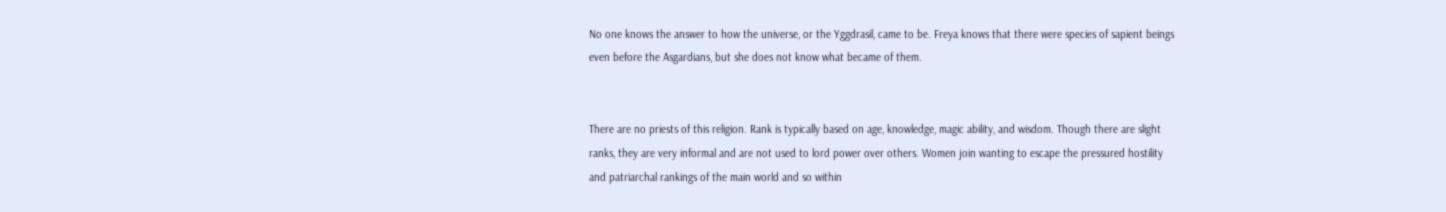No one knows the answer to how the universe, or the Yggdrasil, came to be. Freya knows that there were species of sapient beings even before the Asgardians, but she does not know what became of them.


There are no priests of this religion. Rank is typically based on age, knowledge, magic ability, and wisdom. Though there are slight ranks, they are very informal and are not used to lord power over others. Women join wanting to escape the pressured hostility and patriarchal rankings of the main world and so within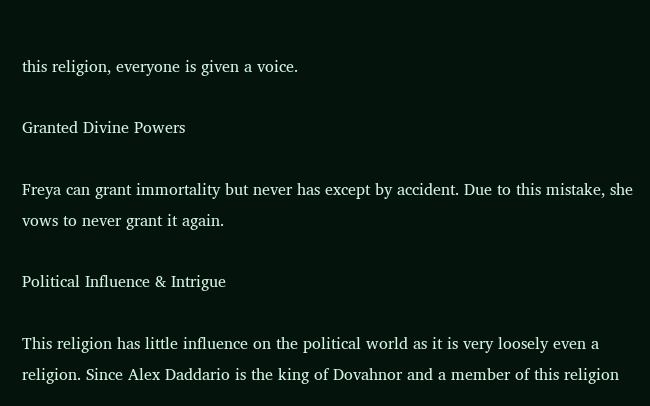this religion, everyone is given a voice.

Granted Divine Powers

Freya can grant immortality but never has except by accident. Due to this mistake, she vows to never grant it again.

Political Influence & Intrigue

This religion has little influence on the political world as it is very loosely even a religion. Since Alex Daddario is the king of Dovahnor and a member of this religion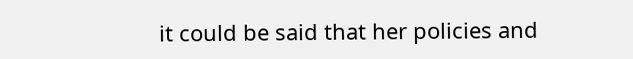it could be said that her policies and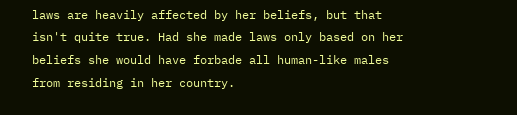laws are heavily affected by her beliefs, but that isn't quite true. Had she made laws only based on her beliefs she would have forbade all human-like males from residing in her country.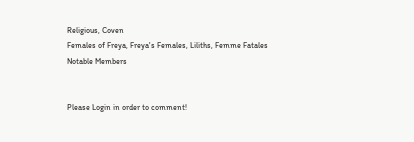Religious, Coven
Females of Freya, Freya's Females, Liliths, Femme Fatales
Notable Members


Please Login in order to comment!